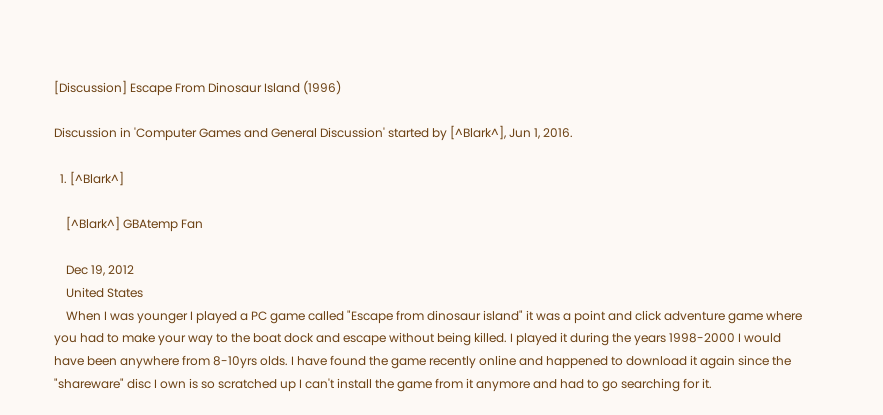[Discussion] Escape From Dinosaur Island (1996)

Discussion in 'Computer Games and General Discussion' started by [^Blark^], Jun 1, 2016.

  1. [^Blark^]

    [^Blark^] GBAtemp Fan

    Dec 19, 2012
    United States
    When I was younger I played a PC game called "Escape from dinosaur island" it was a point and click adventure game where you had to make your way to the boat dock and escape without being killed. I played it during the years 1998-2000 I would have been anywhere from 8-10yrs olds. I have found the game recently online and happened to download it again since the "shareware" disc I own is so scratched up I can't install the game from it anymore and had to go searching for it.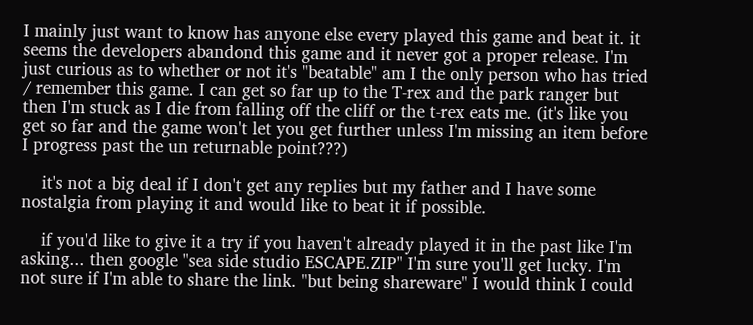I mainly just want to know has anyone else every played this game and beat it. it seems the developers abandond this game and it never got a proper release. I'm just curious as to whether or not it's "beatable" am I the only person who has tried / remember this game. I can get so far up to the T-rex and the park ranger but then I'm stuck as I die from falling off the cliff or the t-rex eats me. (it's like you get so far and the game won't let you get further unless I'm missing an item before I progress past the un returnable point???)

    it's not a big deal if I don't get any replies but my father and I have some nostalgia from playing it and would like to beat it if possible.

    if you'd like to give it a try if you haven't already played it in the past like I'm asking... then google "sea side studio ESCAPE.ZIP" I'm sure you'll get lucky. I'm not sure if I'm able to share the link. "but being shareware" I would think I could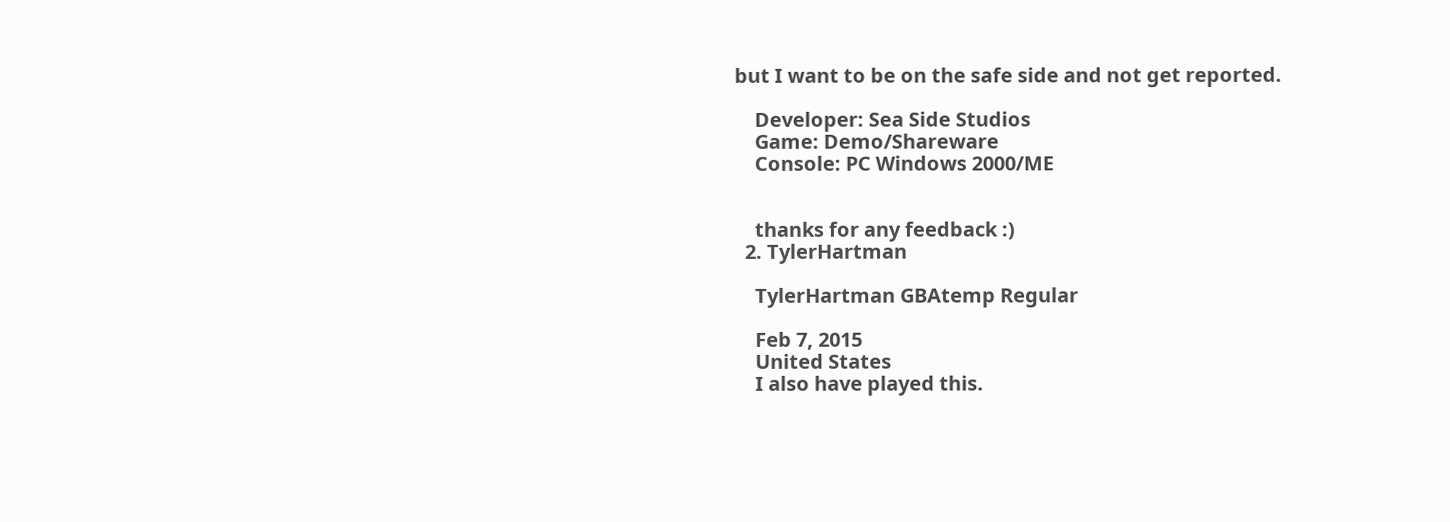but I want to be on the safe side and not get reported.

    Developer: Sea Side Studios
    Game: Demo/Shareware
    Console: PC Windows 2000/ME


    thanks for any feedback :)
  2. TylerHartman

    TylerHartman GBAtemp Regular

    Feb 7, 2015
    United States
    I also have played this.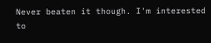Never beaten it though. I'm interested to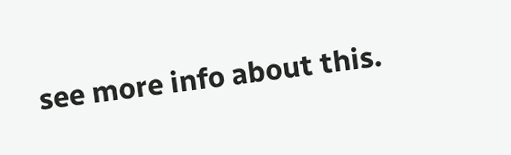see more info about this.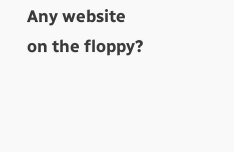Any website on the floppy?